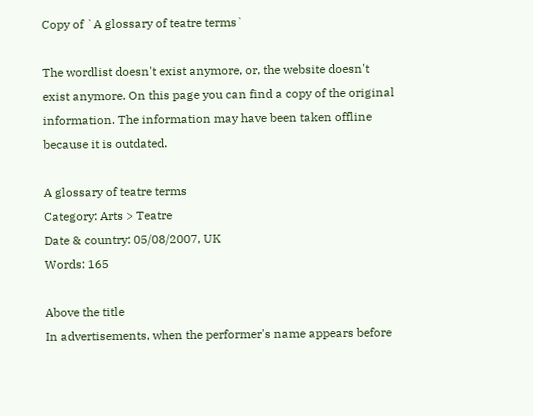Copy of `A glossary of teatre terms`

The wordlist doesn't exist anymore, or, the website doesn't exist anymore. On this page you can find a copy of the original information. The information may have been taken offline because it is outdated.

A glossary of teatre terms
Category: Arts > Teatre
Date & country: 05/08/2007, UK
Words: 165

Above the title
In advertisements, when the performer's name appears before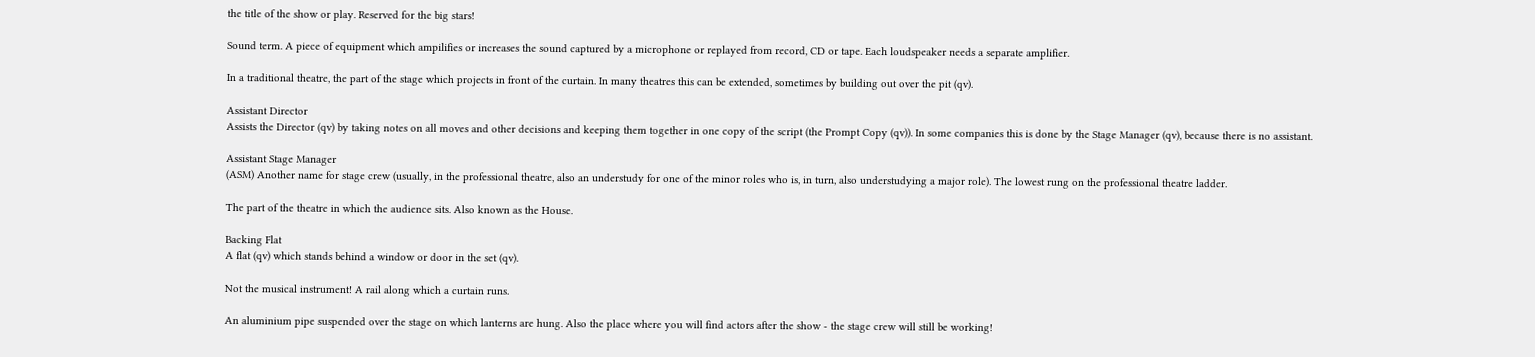the title of the show or play. Reserved for the big stars!

Sound term. A piece of equipment which ampilifies or increases the sound captured by a microphone or replayed from record, CD or tape. Each loudspeaker needs a separate amplifier.

In a traditional theatre, the part of the stage which projects in front of the curtain. In many theatres this can be extended, sometimes by building out over the pit (qv).

Assistant Director
Assists the Director (qv) by taking notes on all moves and other decisions and keeping them together in one copy of the script (the Prompt Copy (qv)). In some companies this is done by the Stage Manager (qv), because there is no assistant.

Assistant Stage Manager
(ASM) Another name for stage crew (usually, in the professional theatre, also an understudy for one of the minor roles who is, in turn, also understudying a major role). The lowest rung on the professional theatre ladder.

The part of the theatre in which the audience sits. Also known as the House.

Backing Flat
A flat (qv) which stands behind a window or door in the set (qv).

Not the musical instrument! A rail along which a curtain runs.

An aluminium pipe suspended over the stage on which lanterns are hung. Also the place where you will find actors after the show - the stage crew will still be working!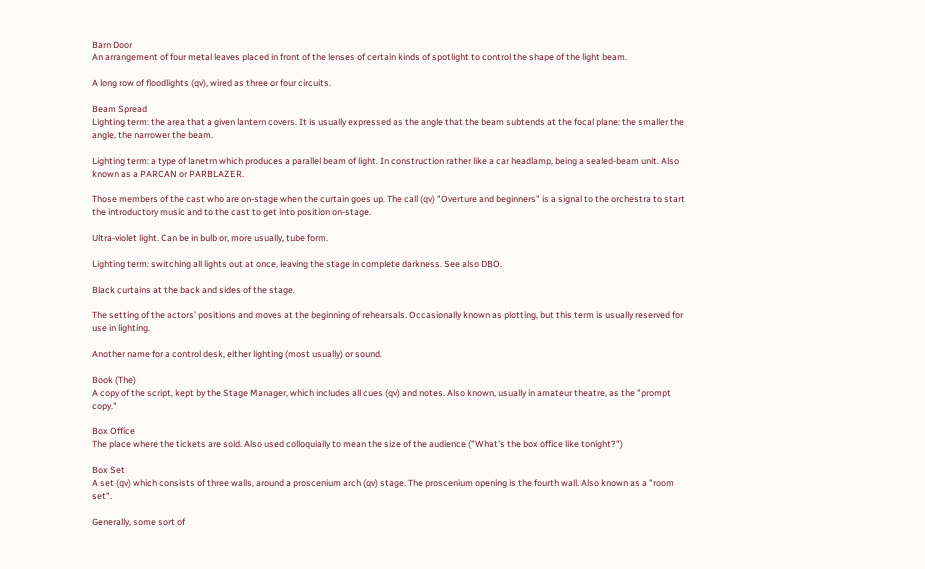Barn Door
An arrangement of four metal leaves placed in front of the lenses of certain kinds of spotlight to control the shape of the light beam.

A long row of floodlights (qv), wired as three or four circuits.

Beam Spread
Lighting term: the area that a given lantern covers. It is usually expressed as the angle that the beam subtends at the focal plane: the smaller the angle, the narrower the beam.

Lighting term: a type of lanetrn which produces a parallel beam of light. In construction rather like a car headlamp, being a sealed-beam unit. Also known as a PARCAN or PARBLAZER.

Those members of the cast who are on-stage when the curtain goes up. The call (qv) "Overture and beginners" is a signal to the orchestra to start the introductory music and to the cast to get into position on-stage.

Ultra-violet light. Can be in bulb or, more usually, tube form.

Lighting term: switching all lights out at once, leaving the stage in complete darkness. See also DBO.

Black curtains at the back and sides of the stage.

The setting of the actors' positions and moves at the beginning of rehearsals. Occasionally known as plotting, but this term is usually reserved for use in lighting.

Another name for a control desk, either lighting (most usually) or sound.

Book (The)
A copy of the script, kept by the Stage Manager, which includes all cues (qv) and notes. Also known, usually in amateur theatre, as the "prompt copy."

Box Office
The place where the tickets are sold. Also used colloquially to mean the size of the audience ("What's the box office like tonight?")

Box Set
A set (qv) which consists of three walls, around a proscenium arch (qv) stage. The proscenium opening is the fourth wall. Also known as a "room set".

Generally, some sort of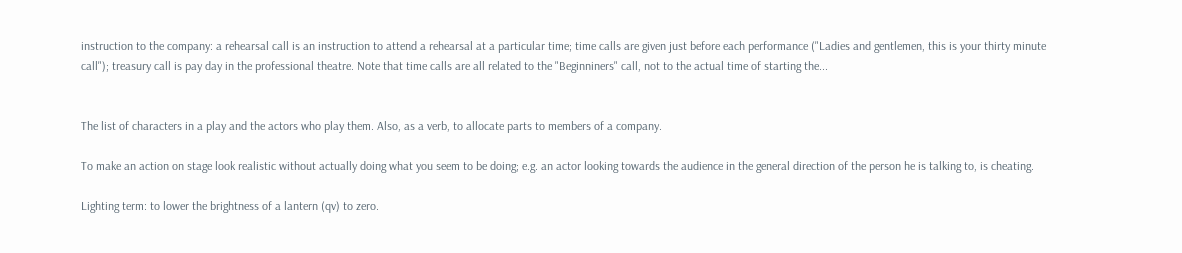instruction to the company: a rehearsal call is an instruction to attend a rehearsal at a particular time; time calls are given just before each performance ("Ladies and gentlemen, this is your thirty minute call"); treasury call is pay day in the professional theatre. Note that time calls are all related to the "Beginniners" call, not to the actual time of starting the...


The list of characters in a play and the actors who play them. Also, as a verb, to allocate parts to members of a company.

To make an action on stage look realistic without actually doing what you seem to be doing; e.g. an actor looking towards the audience in the general direction of the person he is talking to, is cheating.

Lighting term: to lower the brightness of a lantern (qv) to zero.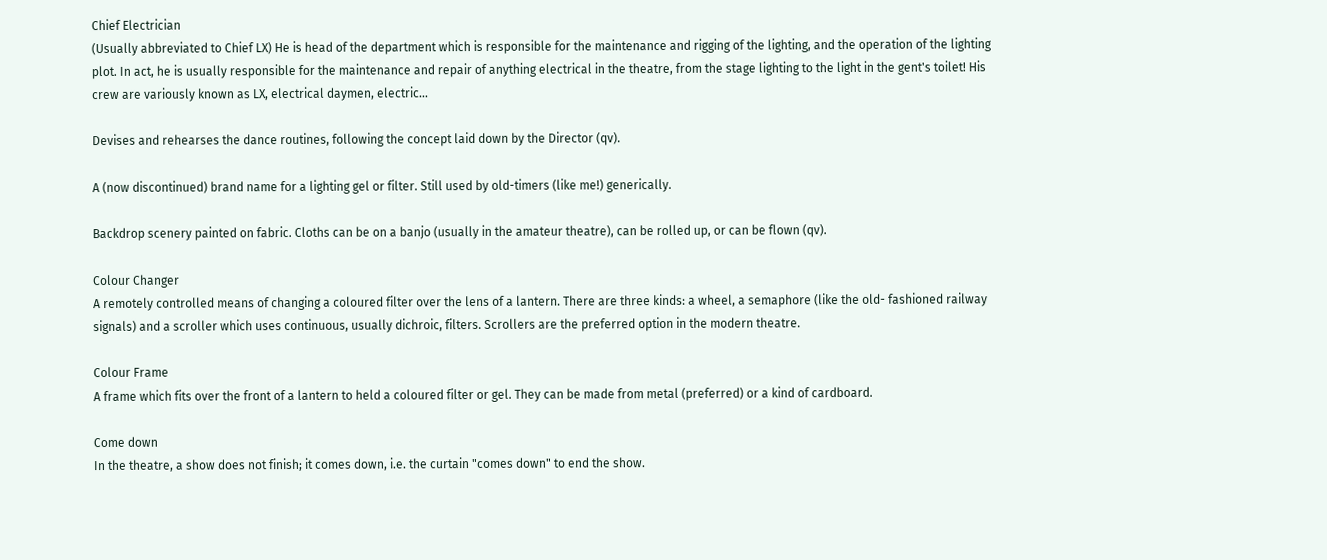Chief Electrician
(Usually abbreviated to Chief LX) He is head of the department which is responsible for the maintenance and rigging of the lighting, and the operation of the lighting plot. In act, he is usually responsible for the maintenance and repair of anything electrical in the theatre, from the stage lighting to the light in the gent's toilet! His crew are variously known as LX, electrical daymen, electric...

Devises and rehearses the dance routines, following the concept laid down by the Director (qv).

A (now discontinued) brand name for a lighting gel or filter. Still used by old-timers (like me!) generically.

Backdrop scenery painted on fabric. Cloths can be on a banjo (usually in the amateur theatre), can be rolled up, or can be flown (qv).

Colour Changer
A remotely controlled means of changing a coloured filter over the lens of a lantern. There are three kinds: a wheel, a semaphore (like the old- fashioned railway signals) and a scroller which uses continuous, usually dichroic, filters. Scrollers are the preferred option in the modern theatre.

Colour Frame
A frame which fits over the front of a lantern to held a coloured filter or gel. They can be made from metal (preferred) or a kind of cardboard.

Come down
In the theatre, a show does not finish; it comes down, i.e. the curtain "comes down" to end the show.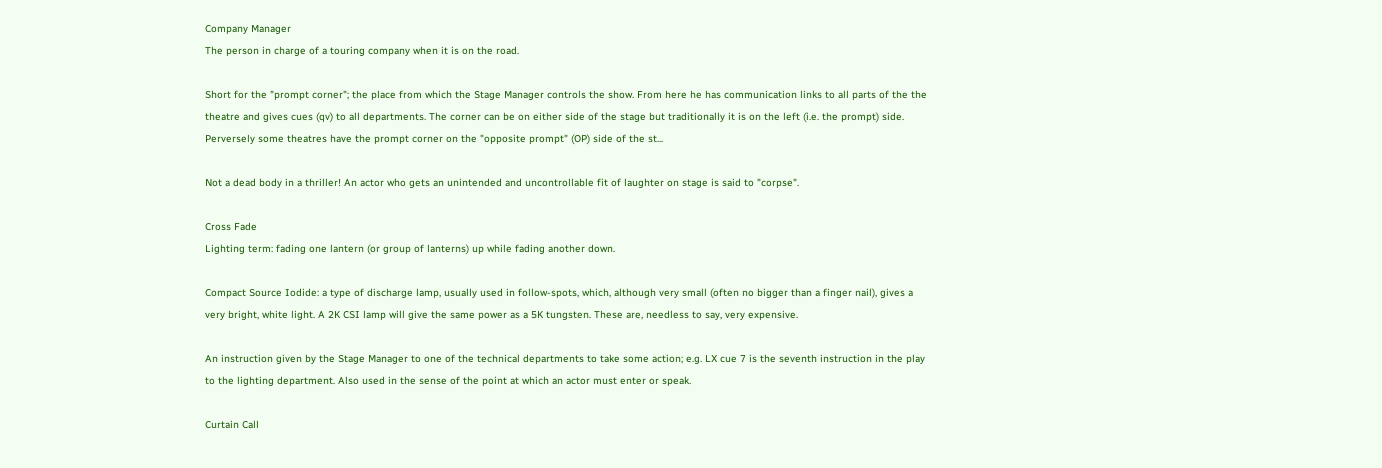Company Manager
The person in charge of a touring company when it is on the road.

Short for the "prompt corner"; the place from which the Stage Manager controls the show. From here he has communication links to all parts of the the theatre and gives cues (qv) to all departments. The corner can be on either side of the stage but traditionally it is on the left (i.e. the prompt) side. Perversely some theatres have the prompt corner on the "opposite prompt" (OP) side of the st...

Not a dead body in a thriller! An actor who gets an unintended and uncontrollable fit of laughter on stage is said to "corpse".

Cross Fade
Lighting term: fading one lantern (or group of lanterns) up while fading another down.

Compact Source Iodide: a type of discharge lamp, usually used in follow-spots, which, although very small (often no bigger than a finger nail), gives a very bright, white light. A 2K CSI lamp will give the same power as a 5K tungsten. These are, needless to say, very expensive.

An instruction given by the Stage Manager to one of the technical departments to take some action; e.g. LX cue 7 is the seventh instruction in the play to the lighting department. Also used in the sense of the point at which an actor must enter or speak.

Curtain Call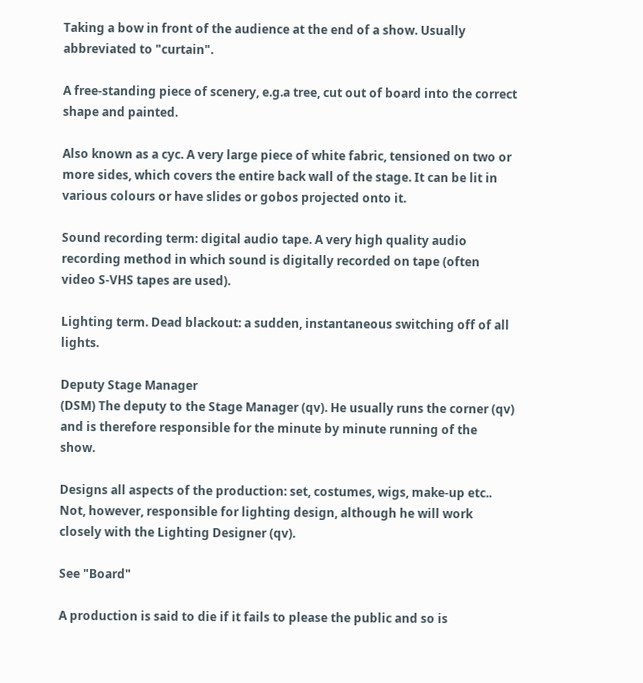Taking a bow in front of the audience at the end of a show. Usually abbreviated to "curtain".

A free-standing piece of scenery, e.g.a tree, cut out of board into the correct shape and painted.

Also known as a cyc. A very large piece of white fabric, tensioned on two or more sides, which covers the entire back wall of the stage. It can be lit in various colours or have slides or gobos projected onto it.

Sound recording term: digital audio tape. A very high quality audio recording method in which sound is digitally recorded on tape (often video S-VHS tapes are used).

Lighting term. Dead blackout: a sudden, instantaneous switching off of all lights.

Deputy Stage Manager
(DSM) The deputy to the Stage Manager (qv). He usually runs the corner (qv) and is therefore responsible for the minute by minute running of the show.

Designs all aspects of the production: set, costumes, wigs, make-up etc.. Not, however, responsible for lighting design, although he will work closely with the Lighting Designer (qv).

See "Board"

A production is said to die if it fails to please the public and so is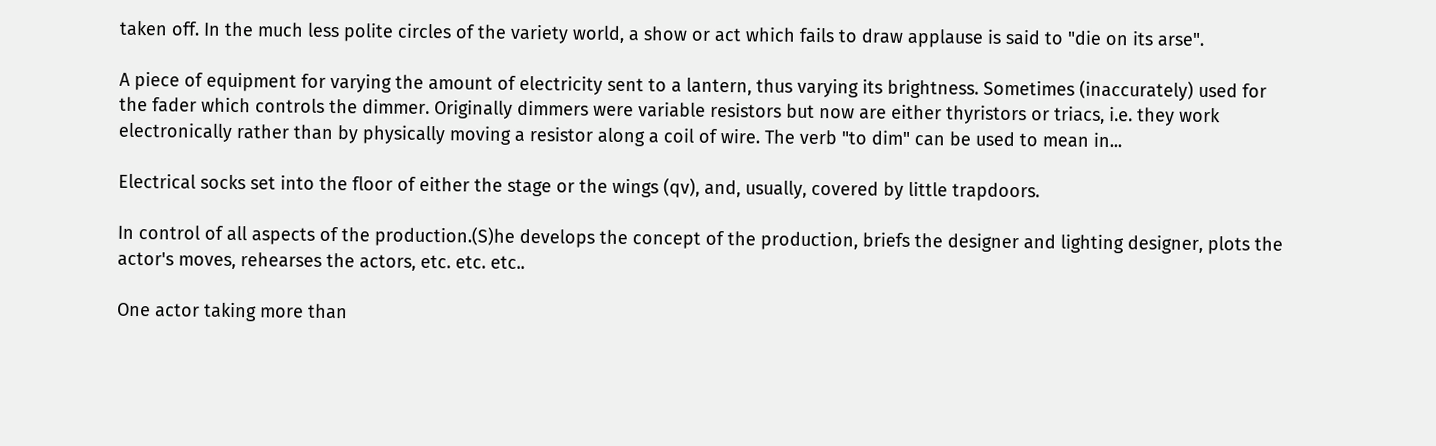taken off. In the much less polite circles of the variety world, a show or act which fails to draw applause is said to "die on its arse".

A piece of equipment for varying the amount of electricity sent to a lantern, thus varying its brightness. Sometimes (inaccurately) used for the fader which controls the dimmer. Originally dimmers were variable resistors but now are either thyristors or triacs, i.e. they work electronically rather than by physically moving a resistor along a coil of wire. The verb "to dim" can be used to mean in...

Electrical socks set into the floor of either the stage or the wings (qv), and, usually, covered by little trapdoors.

In control of all aspects of the production.(S)he develops the concept of the production, briefs the designer and lighting designer, plots the actor's moves, rehearses the actors, etc. etc. etc..

One actor taking more than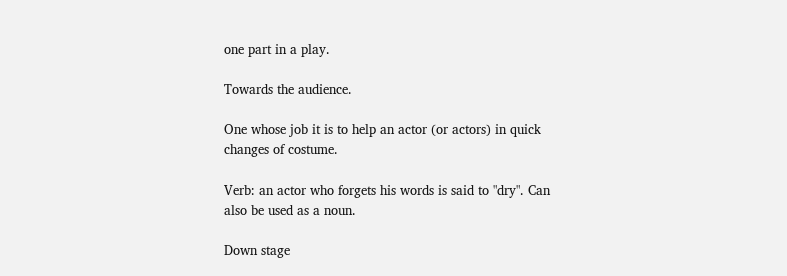one part in a play.

Towards the audience.

One whose job it is to help an actor (or actors) in quick changes of costume.

Verb: an actor who forgets his words is said to "dry". Can also be used as a noun.

Down stage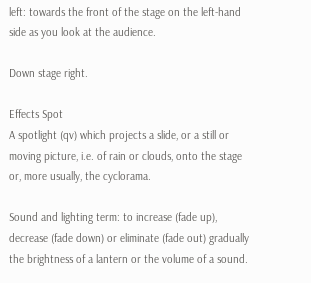left: towards the front of the stage on the left-hand side as you look at the audience.

Down stage right.

Effects Spot
A spotlight (qv) which projects a slide, or a still or moving picture, i.e. of rain or clouds, onto the stage or, more usually, the cyclorama.

Sound and lighting term: to increase (fade up), decrease (fade down) or eliminate (fade out) gradually the brightness of a lantern or the volume of a sound.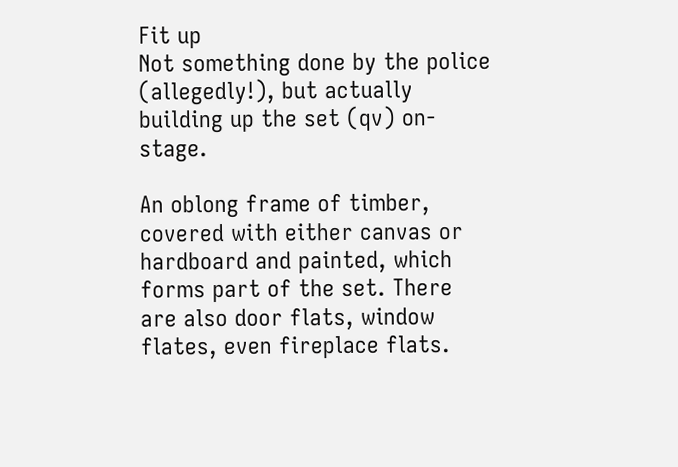Fit up
Not something done by the police (allegedly!), but actually building up the set (qv) on-stage.

An oblong frame of timber, covered with either canvas or hardboard and painted, which forms part of the set. There are also door flats, window flates, even fireplace flats.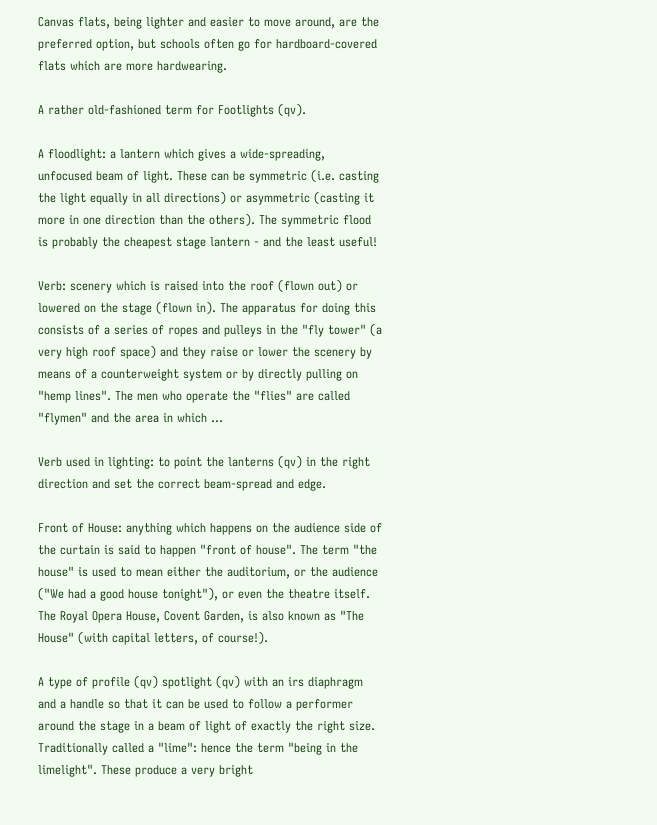Canvas flats, being lighter and easier to move around, are the preferred option, but schools often go for hardboard-covered flats which are more hardwearing.

A rather old-fashioned term for Footlights (qv).

A floodlight: a lantern which gives a wide-spreading, unfocused beam of light. These can be symmetric (i.e. casting the light equally in all directions) or asymmetric (casting it more in one direction than the others). The symmetric flood is probably the cheapest stage lantern - and the least useful!

Verb: scenery which is raised into the roof (flown out) or lowered on the stage (flown in). The apparatus for doing this consists of a series of ropes and pulleys in the "fly tower" (a very high roof space) and they raise or lower the scenery by means of a counterweight system or by directly pulling on "hemp lines". The men who operate the "flies" are called "flymen" and the area in which ...

Verb used in lighting: to point the lanterns (qv) in the right direction and set the correct beam-spread and edge.

Front of House: anything which happens on the audience side of the curtain is said to happen "front of house". The term "the house" is used to mean either the auditorium, or the audience ("We had a good house tonight"), or even the theatre itself. The Royal Opera House, Covent Garden, is also known as "The House" (with capital letters, of course!).

A type of profile (qv) spotlight (qv) with an irs diaphragm and a handle so that it can be used to follow a performer around the stage in a beam of light of exactly the right size. Traditionally called a "lime": hence the term "being in the limelight". These produce a very bright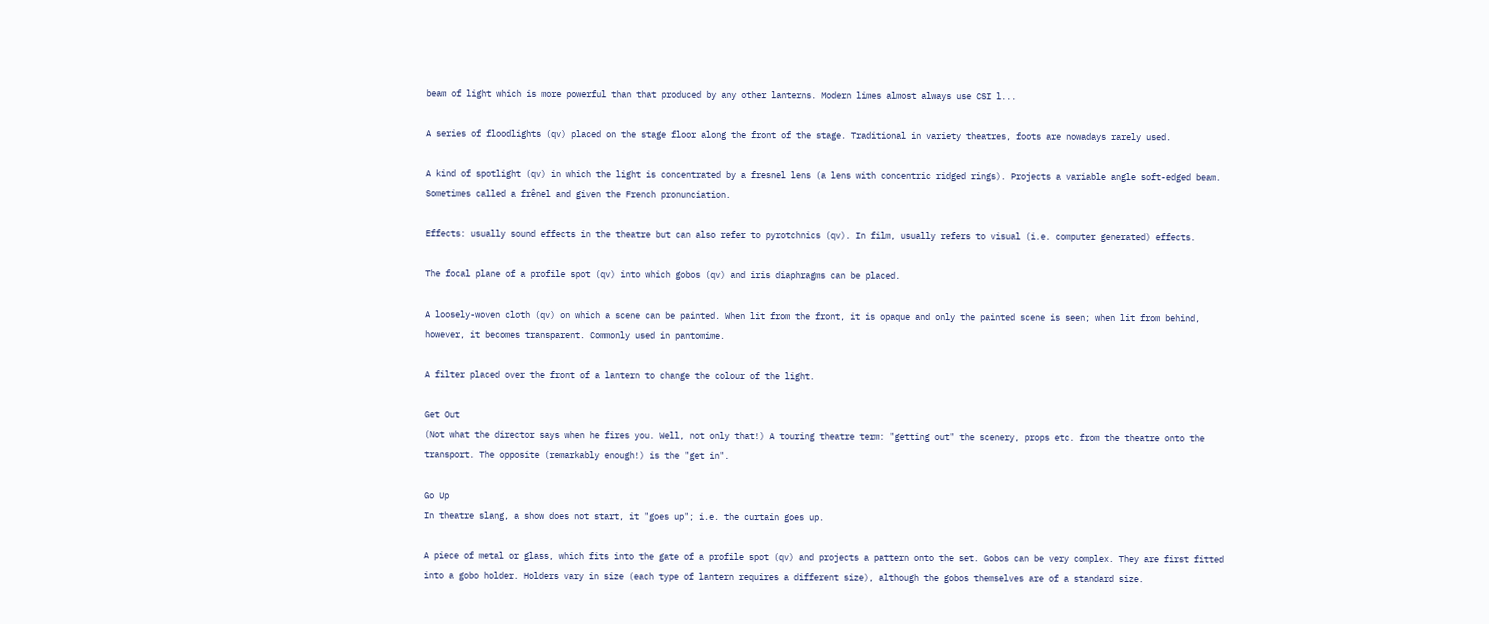beam of light which is more powerful than that produced by any other lanterns. Modern limes almost always use CSI l...

A series of floodlights (qv) placed on the stage floor along the front of the stage. Traditional in variety theatres, foots are nowadays rarely used.

A kind of spotlight (qv) in which the light is concentrated by a fresnel lens (a lens with concentric ridged rings). Projects a variable angle soft-edged beam. Sometimes called a frênel and given the French pronunciation.

Effects: usually sound effects in the theatre but can also refer to pyrotchnics (qv). In film, usually refers to visual (i.e. computer generated) effects.

The focal plane of a profile spot (qv) into which gobos (qv) and iris diaphragms can be placed.

A loosely-woven cloth (qv) on which a scene can be painted. When lit from the front, it is opaque and only the painted scene is seen; when lit from behind, however, it becomes transparent. Commonly used in pantomime.

A filter placed over the front of a lantern to change the colour of the light.

Get Out
(Not what the director says when he fires you. Well, not only that!) A touring theatre term: "getting out" the scenery, props etc. from the theatre onto the transport. The opposite (remarkably enough!) is the "get in".

Go Up
In theatre slang, a show does not start, it "goes up"; i.e. the curtain goes up.

A piece of metal or glass, which fits into the gate of a profile spot (qv) and projects a pattern onto the set. Gobos can be very complex. They are first fitted into a gobo holder. Holders vary in size (each type of lantern requires a different size), although the gobos themselves are of a standard size.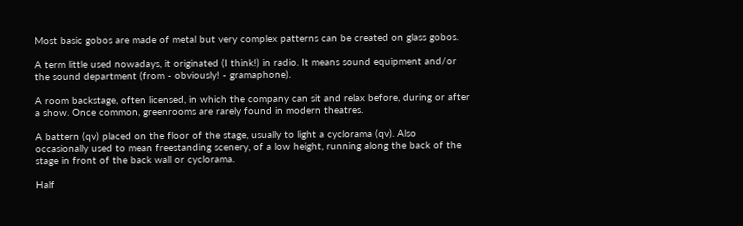Most basic gobos are made of metal but very complex patterns can be created on glass gobos.

A term little used nowadays, it originated (I think!) in radio. It means sound equipment and/or the sound department (from - obviously! - gramaphone).

A room backstage, often licensed, in which the company can sit and relax before, during or after a show. Once common, greenrooms are rarely found in modern theatres.

A battern (qv) placed on the floor of the stage, usually to light a cyclorama (qv). Also occasionally used to mean freestanding scenery, of a low height, running along the back of the stage in front of the back wall or cyclorama.

Half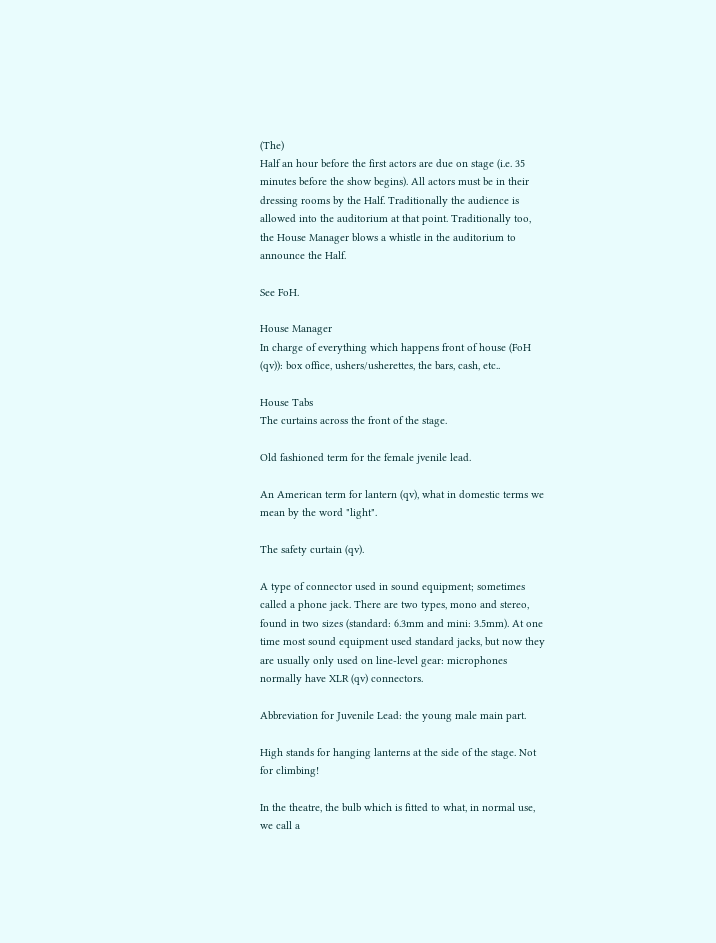(The)
Half an hour before the first actors are due on stage (i.e. 35 minutes before the show begins). All actors must be in their dressing rooms by the Half. Traditionally the audience is allowed into the auditorium at that point. Traditionally too, the House Manager blows a whistle in the auditorium to announce the Half.

See FoH.

House Manager
In charge of everything which happens front of house (FoH (qv)): box office, ushers/usherettes, the bars, cash, etc..

House Tabs
The curtains across the front of the stage.

Old fashioned term for the female jvenile lead.

An American term for lantern (qv), what in domestic terms we mean by the word "light".

The safety curtain (qv).

A type of connector used in sound equipment; sometimes called a phone jack. There are two types, mono and stereo, found in two sizes (standard: 6.3mm and mini: 3.5mm). At one time most sound equipment used standard jacks, but now they are usually only used on line-level gear: microphones normally have XLR (qv) connectors.

Abbreviation for Juvenile Lead: the young male main part.

High stands for hanging lanterns at the side of the stage. Not for climbing!

In the theatre, the bulb which is fitted to what, in normal use, we call a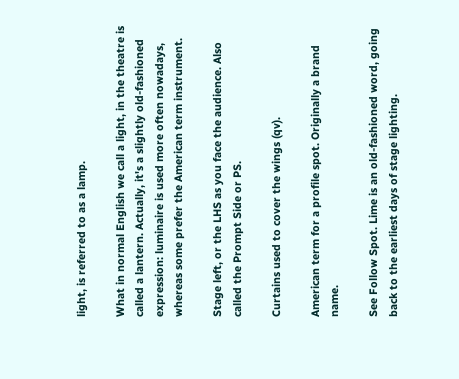light, is referred to as a lamp.

What in normal English we call a light, in the theatre is called a lantern. Actually, it's a slightly old-fashioned expression: luminaire is used more often nowadays, whereas some prefer the American term instrument.

Stage left, or the LHS as you face the audience. Also called the Prompt Side or PS.

Curtains used to cover the wings (qv).

American term for a profile spot. Originally a brand name.

See Follow Spot. Lime is an old-fashioned word, going back to the earliest days of stage lighting.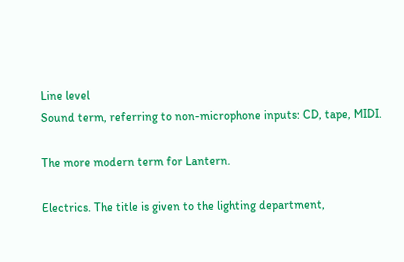Line level
Sound term, referring to non-microphone inputs: CD, tape, MIDI.

The more modern term for Lantern.

Electrics. The title is given to the lighting department,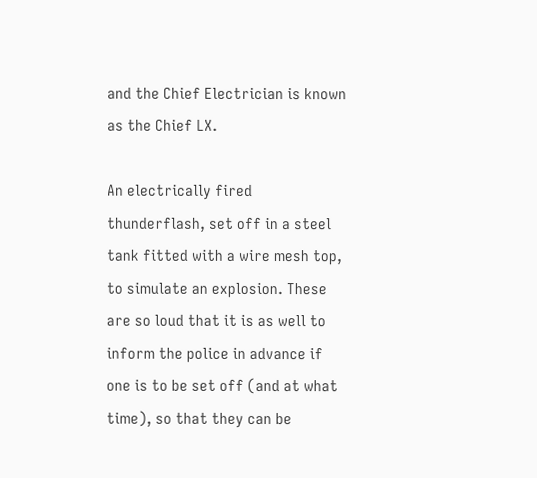and the Chief Electrician is known as the Chief LX.

An electrically fired thunderflash, set off in a steel tank fitted with a wire mesh top, to simulate an explosion. These are so loud that it is as well to inform the police in advance if one is to be set off (and at what time), so that they can be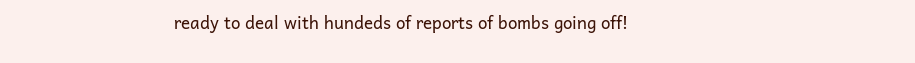ready to deal with hundeds of reports of bombs going off!